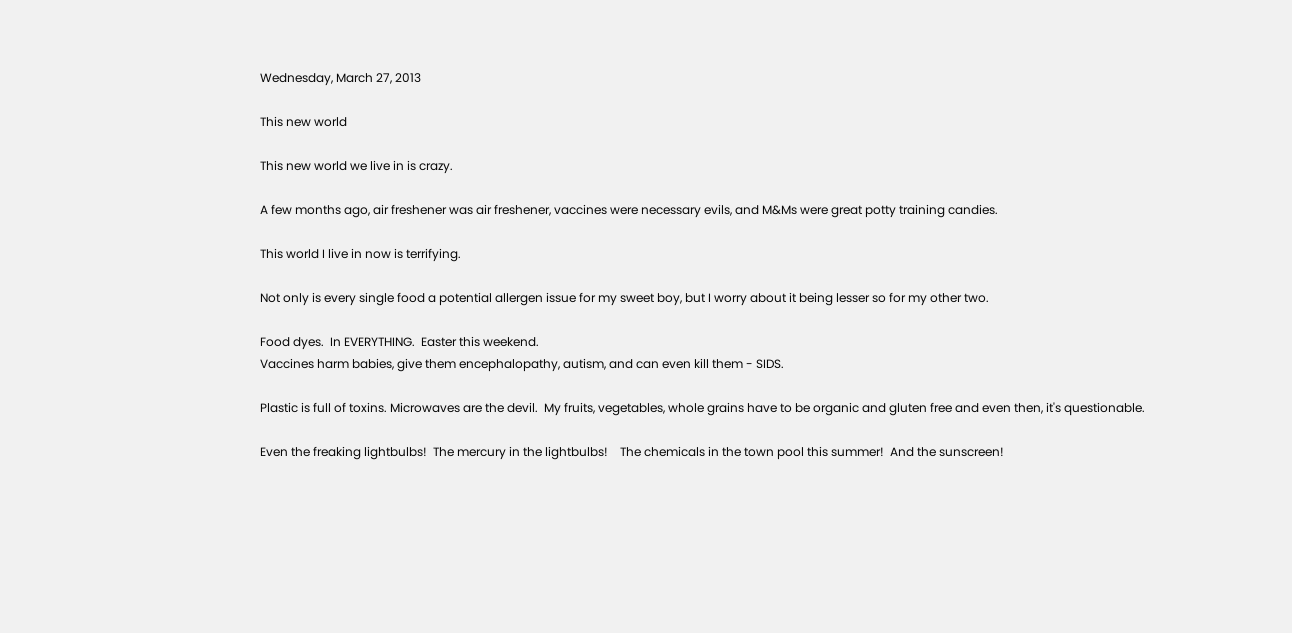Wednesday, March 27, 2013

This new world

This new world we live in is crazy.

A few months ago, air freshener was air freshener, vaccines were necessary evils, and M&Ms were great potty training candies.

This world I live in now is terrifying.

Not only is every single food a potential allergen issue for my sweet boy, but I worry about it being lesser so for my other two.

Food dyes.  In EVERYTHING.  Easter this weekend.
Vaccines harm babies, give them encephalopathy, autism, and can even kill them - SIDS.

Plastic is full of toxins. Microwaves are the devil.  My fruits, vegetables, whole grains have to be organic and gluten free and even then, it's questionable.

Even the freaking lightbulbs!  The mercury in the lightbulbs!    The chemicals in the town pool this summer!  And the sunscreen!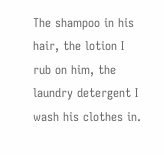The shampoo in his hair, the lotion I rub on him, the laundry detergent I wash his clothes in.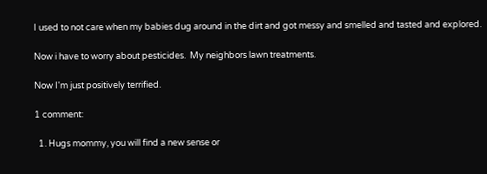I used to not care when my babies dug around in the dirt and got messy and smelled and tasted and explored.

Now i have to worry about pesticides.  My neighbors lawn treatments.

Now I'm just positively terrified.

1 comment:

  1. Hugs mommy, you will find a new sense or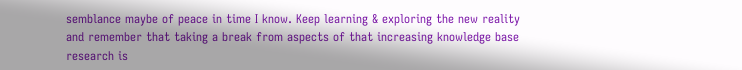semblance maybe of peace in time I know. Keep learning & exploring the new reality and remember that taking a break from aspects of that increasing knowledge base research is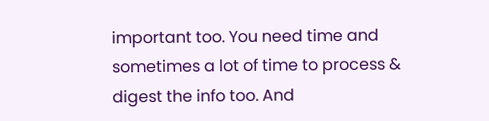important too. You need time and sometimes a lot of time to process & digest the info too. And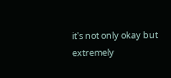it's not only okay but extremely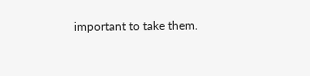important to take them.